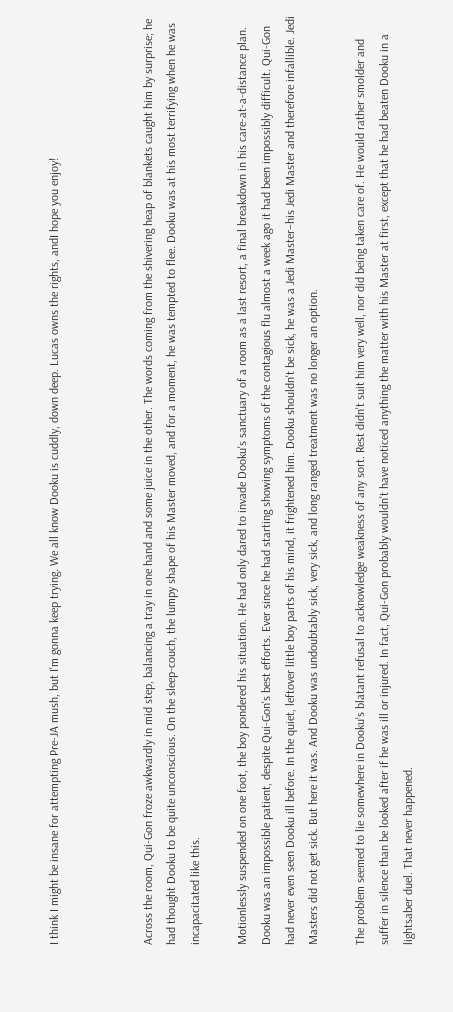I think I might be insane for attempting Pre-JA mush, but I'm gonna keep trying. We all know Dooku is cuddly, down deep. Lucas owns the rights, andI hope you enjoy!



Across the room, Qui-Gon froze awkwardly in mid step, balancing a tray in one hand and some juice in the other. The words coming from the shivering heap of blankets caught him by surprise; he had thought Dooku to be quite unconscious. On the sleep-couch, the lumpy shape of his Master moved, and for a moment, he was tempted to flee. Dooku was at his most terrifying when he was incapacitated like this.

Motionlessly suspended on one foot, the boy pondered his situation. He had only dared to invade Dooku's sanctuary of a room as a last resort, a final breakdown in his care-at-a-distance plan. Dooku was an impossible patient, despite Qui-Gon's best efforts. Ever since he had starting showing symptoms of the contagious flu almost a week ago it had been impossibly difficult. Qui-Gon had never even seen Dooku ill before. In the quiet, leftover little boy parts of his mind, it frightened him. Dooku shouldn't be sick, he was a Jedi Master–his Jedi Master and therefore infallible. Jedi Masters did not get sick. But here it was. And Dooku was undoubtably sick, very sick, and long ranged treatment was no longer an option.

The problem seemed to lie somewhere in Dooku's blatant refusal to acknowledge weakness of any sort. Rest didn't suit him very well, nor did being taken care of. He would rather smolder and suffer in silence than be looked after if he was ill or injured. In fact, Qui-Gon probably wouldn't have noticed anything the matter with his Master at first, except that he had beaten Dooku in a lightsaber duel. That never happened.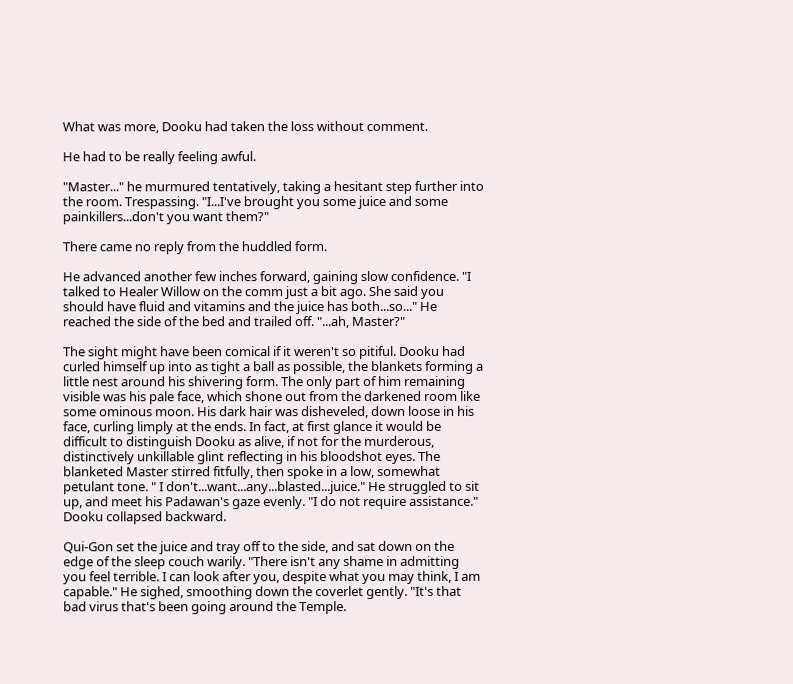What was more, Dooku had taken the loss without comment.

He had to be really feeling awful.

"Master..." he murmured tentatively, taking a hesitant step further into the room. Trespassing. "I...I've brought you some juice and some painkillers...don't you want them?"

There came no reply from the huddled form.

He advanced another few inches forward, gaining slow confidence. "I talked to Healer Willow on the comm just a bit ago. She said you should have fluid and vitamins and the juice has both...so..." He reached the side of the bed and trailed off. "...ah, Master?"

The sight might have been comical if it weren't so pitiful. Dooku had curled himself up into as tight a ball as possible, the blankets forming a little nest around his shivering form. The only part of him remaining visible was his pale face, which shone out from the darkened room like some ominous moon. His dark hair was disheveled, down loose in his face, curling limply at the ends. In fact, at first glance it would be difficult to distinguish Dooku as alive, if not for the murderous, distinctively unkillable glint reflecting in his bloodshot eyes. The blanketed Master stirred fitfully, then spoke in a low, somewhat petulant tone. " I don't...want...any...blasted...juice." He struggled to sit up, and meet his Padawan's gaze evenly. "I do not require assistance." Dooku collapsed backward.

Qui-Gon set the juice and tray off to the side, and sat down on the edge of the sleep couch warily. "There isn't any shame in admitting you feel terrible. I can look after you, despite what you may think, I am capable." He sighed, smoothing down the coverlet gently. "It's that bad virus that's been going around the Temple.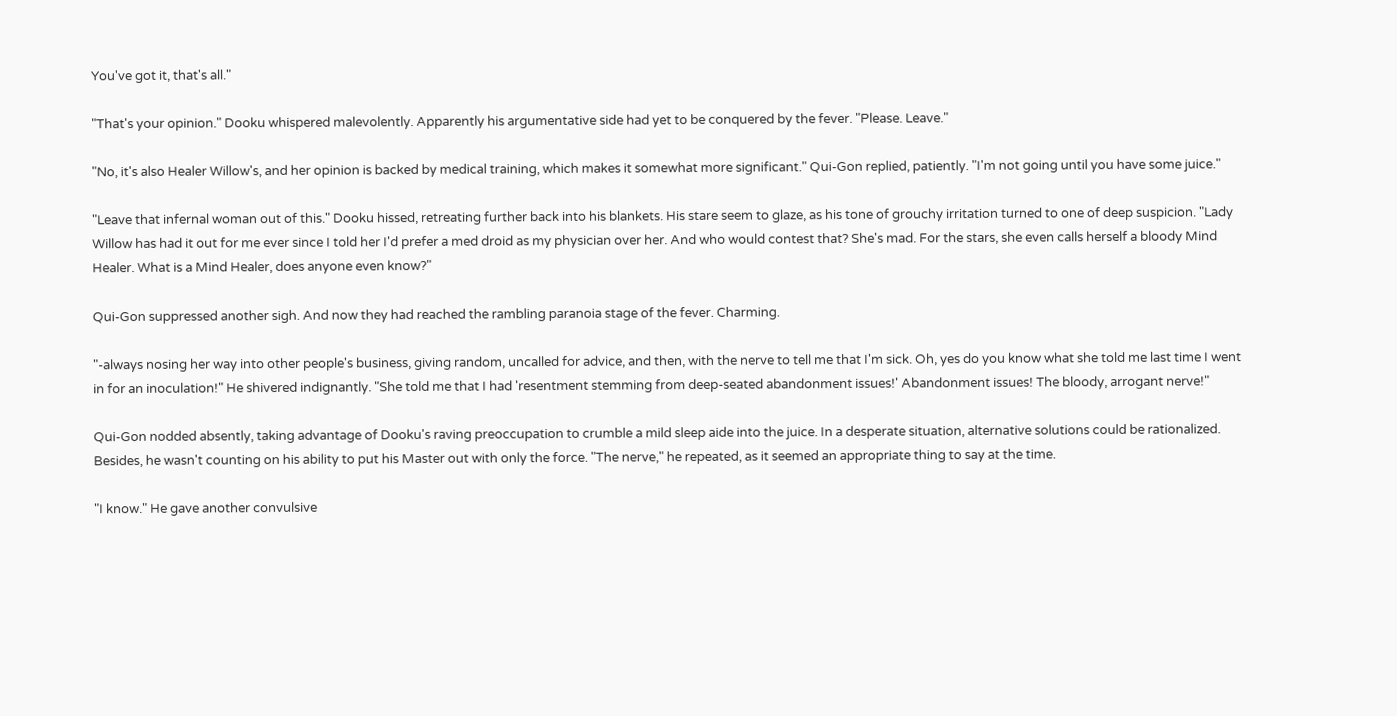You've got it, that's all."

"That's your opinion." Dooku whispered malevolently. Apparently his argumentative side had yet to be conquered by the fever. "Please. Leave."

"No, it's also Healer Willow's, and her opinion is backed by medical training, which makes it somewhat more significant." Qui-Gon replied, patiently. "I'm not going until you have some juice."

"Leave that infernal woman out of this." Dooku hissed, retreating further back into his blankets. His stare seem to glaze, as his tone of grouchy irritation turned to one of deep suspicion. "Lady Willow has had it out for me ever since I told her I'd prefer a med droid as my physician over her. And who would contest that? She's mad. For the stars, she even calls herself a bloody Mind Healer. What is a Mind Healer, does anyone even know?"

Qui-Gon suppressed another sigh. And now they had reached the rambling paranoia stage of the fever. Charming.

"-always nosing her way into other people's business, giving random, uncalled for advice, and then, with the nerve to tell me that I'm sick. Oh, yes do you know what she told me last time I went in for an inoculation!" He shivered indignantly. "She told me that I had 'resentment stemming from deep-seated abandonment issues!' Abandonment issues! The bloody, arrogant nerve!"

Qui-Gon nodded absently, taking advantage of Dooku's raving preoccupation to crumble a mild sleep aide into the juice. In a desperate situation, alternative solutions could be rationalized. Besides, he wasn't counting on his ability to put his Master out with only the force. "The nerve," he repeated, as it seemed an appropriate thing to say at the time.

"I know." He gave another convulsive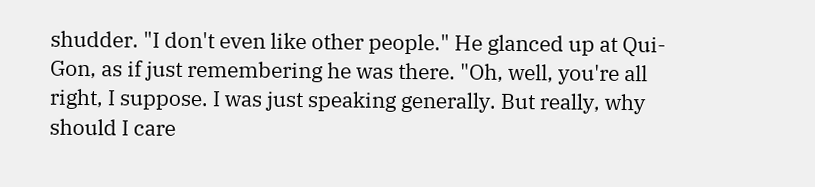shudder. "I don't even like other people." He glanced up at Qui-Gon, as if just remembering he was there. "Oh, well, you're all right, I suppose. I was just speaking generally. But really, why should I care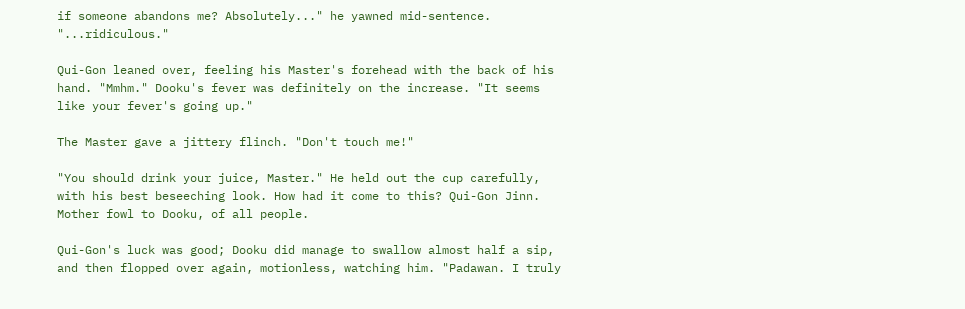if someone abandons me? Absolutely..." he yawned mid-sentence. "...ridiculous."

Qui-Gon leaned over, feeling his Master's forehead with the back of his hand. "Mmhm." Dooku's fever was definitely on the increase. "It seems like your fever's going up."

The Master gave a jittery flinch. "Don't touch me!"

"You should drink your juice, Master." He held out the cup carefully, with his best beseeching look. How had it come to this? Qui-Gon Jinn. Mother fowl to Dooku, of all people.

Qui-Gon's luck was good; Dooku did manage to swallow almost half a sip, and then flopped over again, motionless, watching him. "Padawan. I truly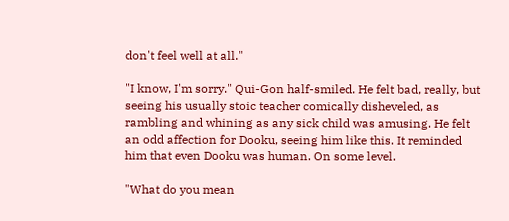don't feel well at all."

"I know, I'm sorry." Qui-Gon half-smiled. He felt bad, really, but seeing his usually stoic teacher comically disheveled, as rambling and whining as any sick child was amusing. He felt an odd affection for Dooku, seeing him like this. It reminded him that even Dooku was human. On some level.

"What do you mean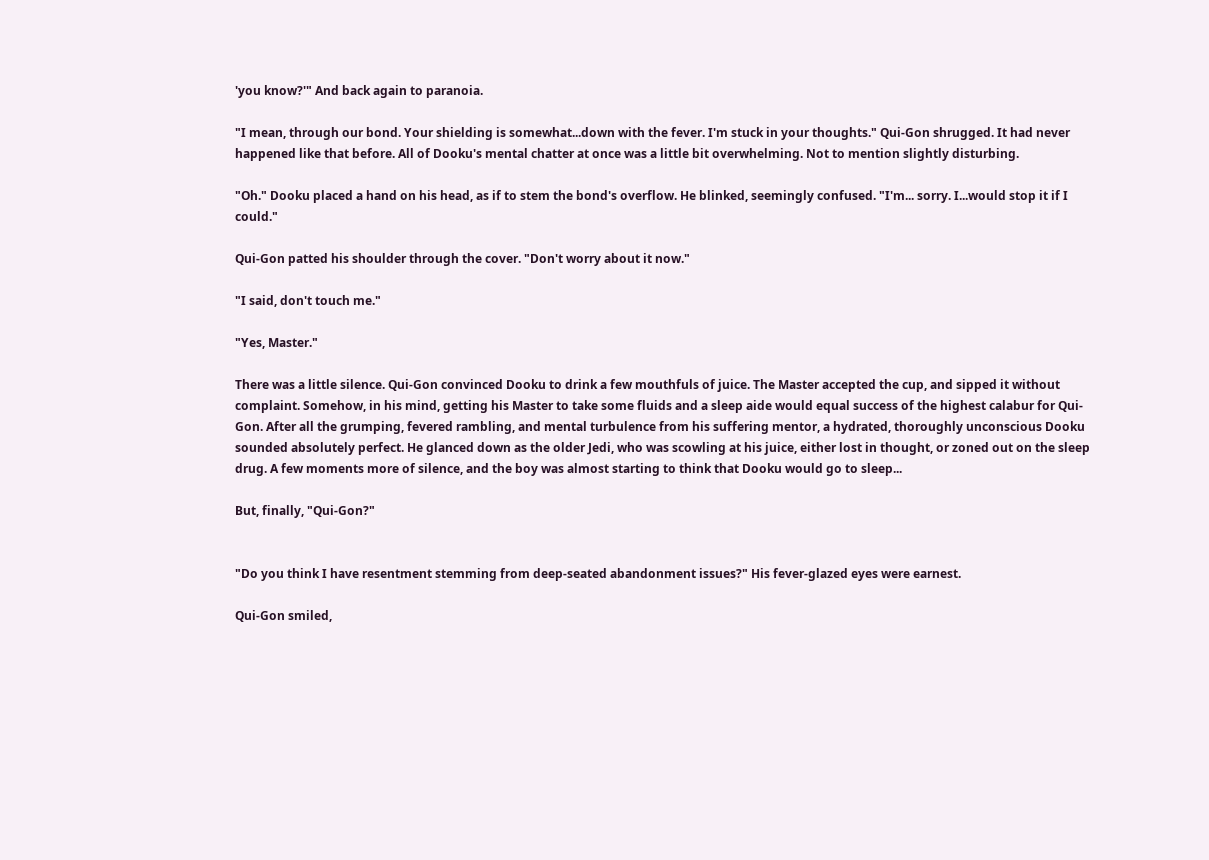'you know?'" And back again to paranoia.

"I mean, through our bond. Your shielding is somewhat...down with the fever. I'm stuck in your thoughts." Qui-Gon shrugged. It had never happened like that before. All of Dooku's mental chatter at once was a little bit overwhelming. Not to mention slightly disturbing.

"Oh." Dooku placed a hand on his head, as if to stem the bond's overflow. He blinked, seemingly confused. "I'm... sorry. I...would stop it if I could."

Qui-Gon patted his shoulder through the cover. "Don't worry about it now."

"I said, don't touch me."

"Yes, Master."

There was a little silence. Qui-Gon convinced Dooku to drink a few mouthfuls of juice. The Master accepted the cup, and sipped it without complaint. Somehow, in his mind, getting his Master to take some fluids and a sleep aide would equal success of the highest calabur for Qui-Gon. After all the grumping, fevered rambling, and mental turbulence from his suffering mentor, a hydrated, thoroughly unconscious Dooku sounded absolutely perfect. He glanced down as the older Jedi, who was scowling at his juice, either lost in thought, or zoned out on the sleep drug. A few moments more of silence, and the boy was almost starting to think that Dooku would go to sleep...

But, finally, "Qui-Gon?"


"Do you think I have resentment stemming from deep-seated abandonment issues?" His fever-glazed eyes were earnest.

Qui-Gon smiled,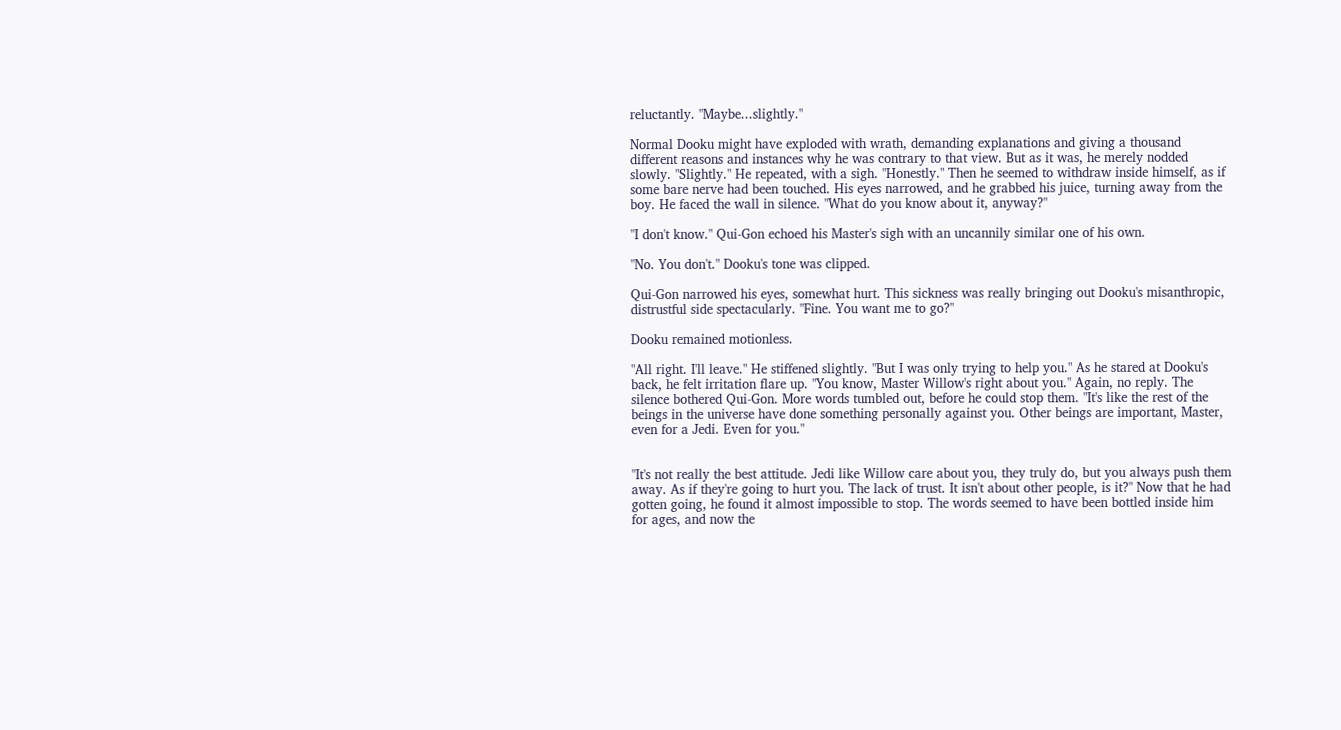reluctantly. "Maybe...slightly."

Normal Dooku might have exploded with wrath, demanding explanations and giving a thousand different reasons and instances why he was contrary to that view. But as it was, he merely nodded slowly. "Slightly." He repeated, with a sigh. "Honestly." Then he seemed to withdraw inside himself, as if some bare nerve had been touched. His eyes narrowed, and he grabbed his juice, turning away from the boy. He faced the wall in silence. "What do you know about it, anyway?"

"I don't know." Qui-Gon echoed his Master's sigh with an uncannily similar one of his own.

"No. You don't." Dooku's tone was clipped.

Qui-Gon narrowed his eyes, somewhat hurt. This sickness was really bringing out Dooku's misanthropic, distrustful side spectacularly. "Fine. You want me to go?"

Dooku remained motionless.

"All right. I'll leave." He stiffened slightly. "But I was only trying to help you." As he stared at Dooku's back, he felt irritation flare up. "You know, Master Willow's right about you." Again, no reply. The silence bothered Qui-Gon. More words tumbled out, before he could stop them. "It's like the rest of the beings in the universe have done something personally against you. Other beings are important, Master, even for a Jedi. Even for you."


"It's not really the best attitude. Jedi like Willow care about you, they truly do, but you always push them away. As if they're going to hurt you. The lack of trust. It isn't about other people, is it?" Now that he had gotten going, he found it almost impossible to stop. The words seemed to have been bottled inside him for ages, and now the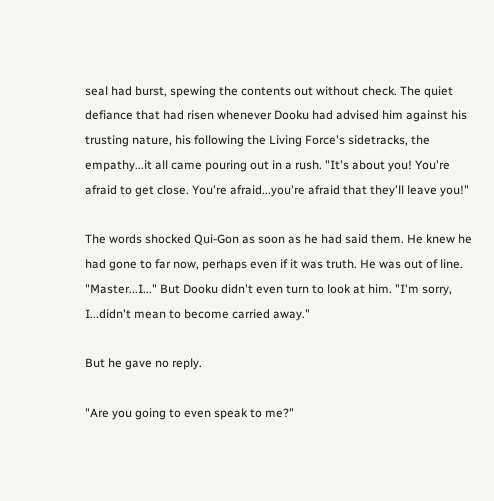seal had burst, spewing the contents out without check. The quiet defiance that had risen whenever Dooku had advised him against his trusting nature, his following the Living Force's sidetracks, the empathy...it all came pouring out in a rush. "It's about you! You're afraid to get close. You're afraid...you're afraid that they'll leave you!"

The words shocked Qui-Gon as soon as he had said them. He knew he had gone to far now, perhaps even if it was truth. He was out of line. "Master...I..." But Dooku didn't even turn to look at him. "I'm sorry, I...didn't mean to become carried away."

But he gave no reply.

"Are you going to even speak to me?"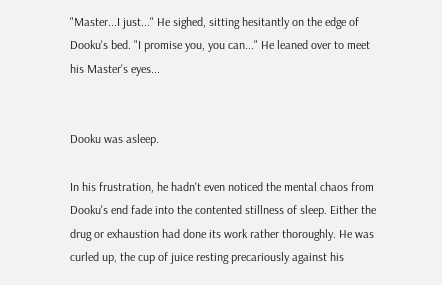"Master...I just..." He sighed, sitting hesitantly on the edge of Dooku's bed. "I promise you, you can..." He leaned over to meet his Master's eyes...


Dooku was asleep.

In his frustration, he hadn't even noticed the mental chaos from Dooku's end fade into the contented stillness of sleep. Either the drug or exhaustion had done its work rather thoroughly. He was curled up, the cup of juice resting precariously against his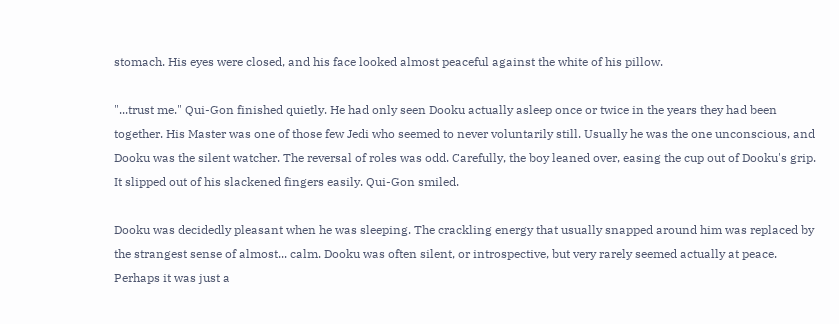stomach. His eyes were closed, and his face looked almost peaceful against the white of his pillow.

"...trust me." Qui-Gon finished quietly. He had only seen Dooku actually asleep once or twice in the years they had been together. His Master was one of those few Jedi who seemed to never voluntarily still. Usually he was the one unconscious, and Dooku was the silent watcher. The reversal of roles was odd. Carefully, the boy leaned over, easing the cup out of Dooku's grip. It slipped out of his slackened fingers easily. Qui-Gon smiled.

Dooku was decidedly pleasant when he was sleeping. The crackling energy that usually snapped around him was replaced by the strangest sense of almost... calm. Dooku was often silent, or introspective, but very rarely seemed actually at peace. Perhaps it was just a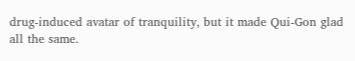drug-induced avatar of tranquility, but it made Qui-Gon glad all the same.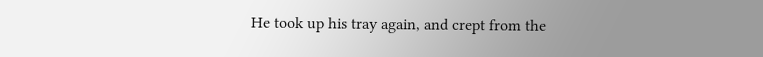He took up his tray again, and crept from the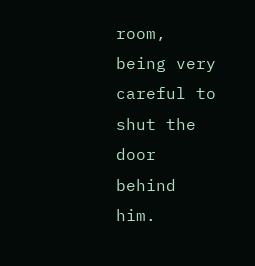room, being very careful to shut the door behind him.